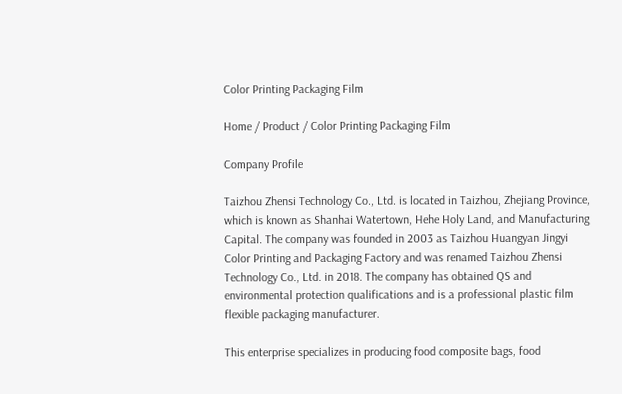Color Printing Packaging Film

Home / Product / Color Printing Packaging Film

Company Profile

Taizhou Zhensi Technology Co., Ltd. is located in Taizhou, Zhejiang Province, which is known as Shanhai Watertown, Hehe Holy Land, and Manufacturing Capital. The company was founded in 2003 as Taizhou Huangyan Jingyi Color Printing and Packaging Factory and was renamed Taizhou Zhensi Technology Co., Ltd. in 2018. The company has obtained QS and environmental protection qualifications and is a professional plastic film flexible packaging manufacturer.

This enterprise specializes in producing food composite bags, food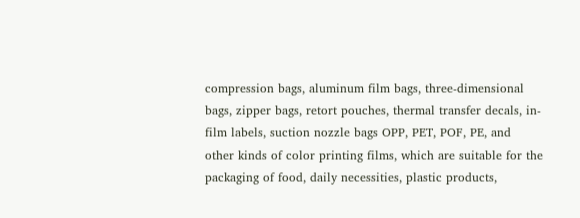compression bags, aluminum film bags, three-dimensional bags, zipper bags, retort pouches, thermal transfer decals, in-film labels, suction nozzle bags OPP, PET, POF, PE, and other kinds of color printing films, which are suitable for the packaging of food, daily necessities, plastic products,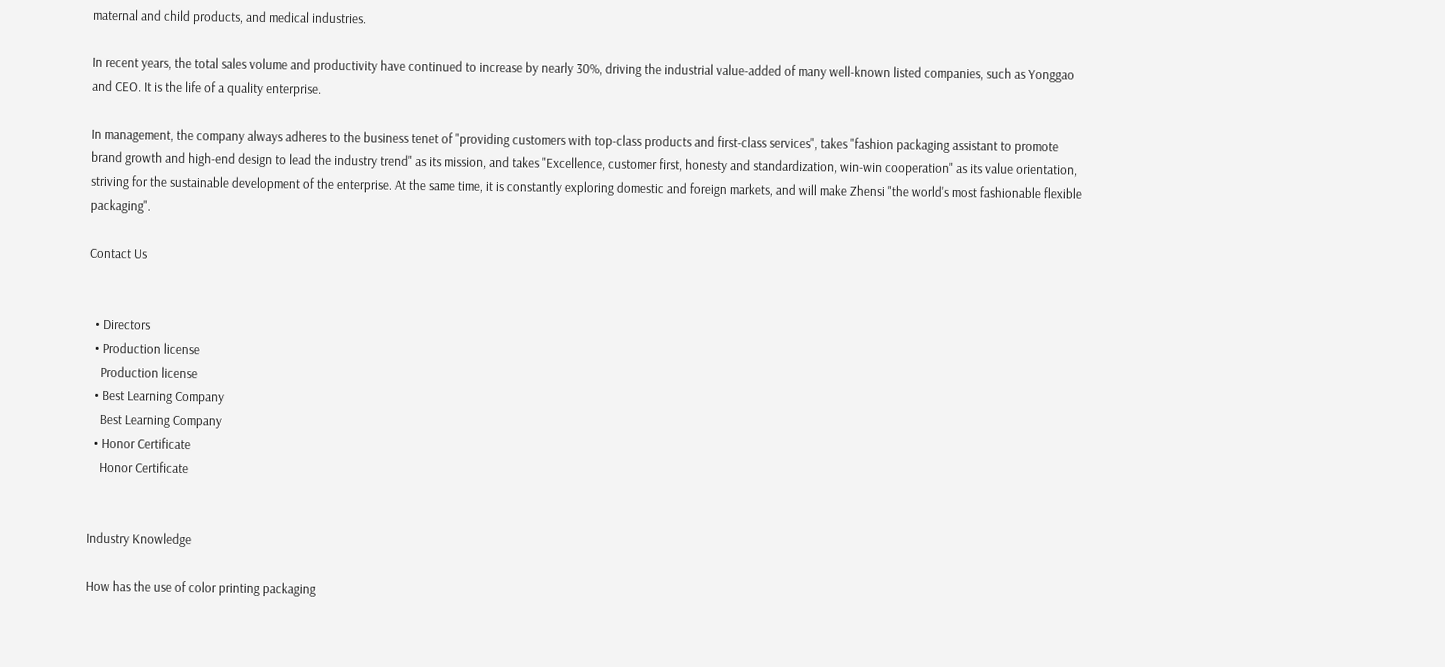maternal and child products, and medical industries.

In recent years, the total sales volume and productivity have continued to increase by nearly 30%, driving the industrial value-added of many well-known listed companies, such as Yonggao and CEO. It is the life of a quality enterprise.

In management, the company always adheres to the business tenet of "providing customers with top-class products and first-class services", takes "fashion packaging assistant to promote brand growth and high-end design to lead the industry trend" as its mission, and takes "Excellence, customer first, honesty and standardization, win-win cooperation" as its value orientation, striving for the sustainable development of the enterprise. At the same time, it is constantly exploring domestic and foreign markets, and will make Zhensi "the world's most fashionable flexible packaging".

Contact Us


  • Directors
  • Production license
    Production license
  • Best Learning Company
    Best Learning Company
  • Honor Certificate
    Honor Certificate


Industry Knowledge

How has the use of color printing packaging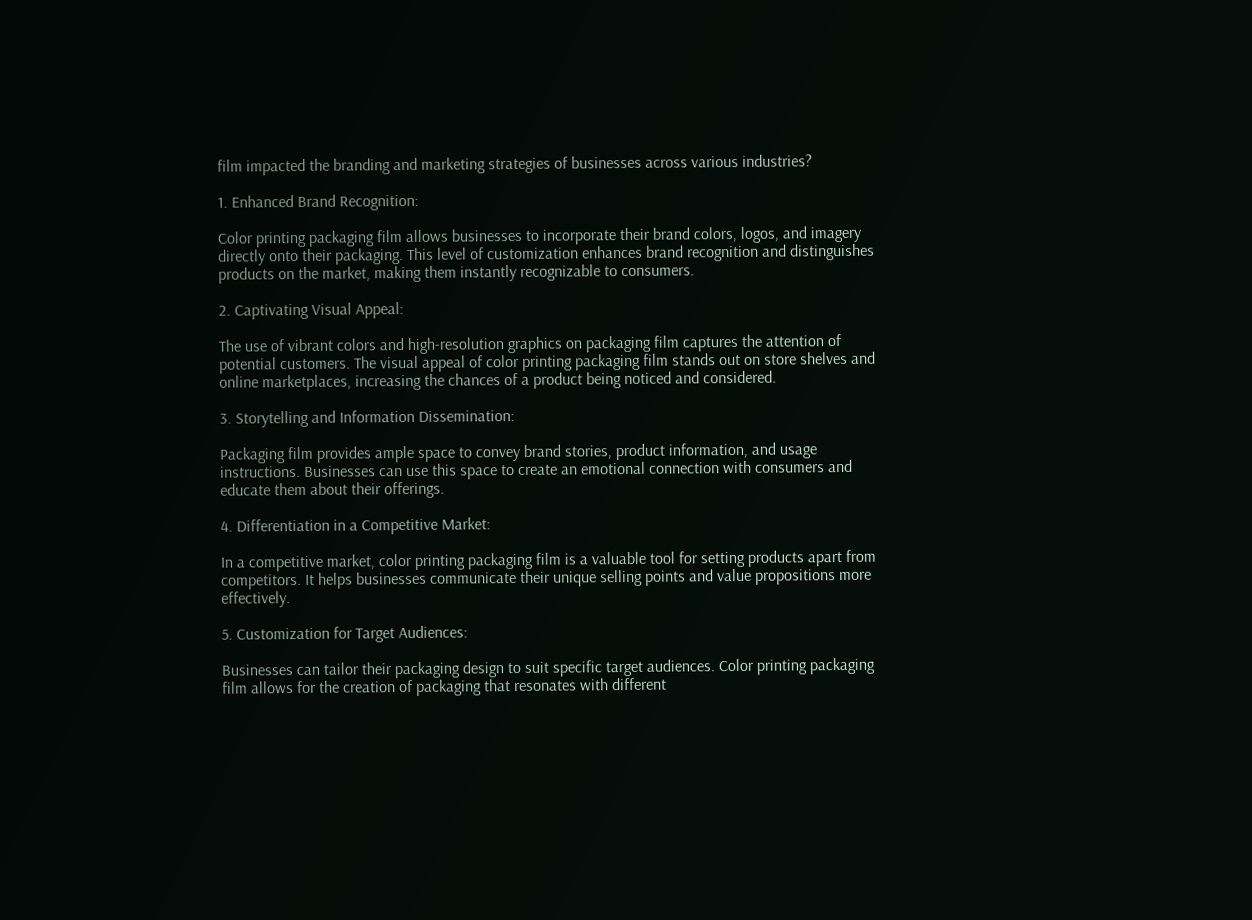film impacted the branding and marketing strategies of businesses across various industries?

1. Enhanced Brand Recognition:

Color printing packaging film allows businesses to incorporate their brand colors, logos, and imagery directly onto their packaging. This level of customization enhances brand recognition and distinguishes products on the market, making them instantly recognizable to consumers.

2. Captivating Visual Appeal:

The use of vibrant colors and high-resolution graphics on packaging film captures the attention of potential customers. The visual appeal of color printing packaging film stands out on store shelves and online marketplaces, increasing the chances of a product being noticed and considered.

3. Storytelling and Information Dissemination:

Packaging film provides ample space to convey brand stories, product information, and usage instructions. Businesses can use this space to create an emotional connection with consumers and educate them about their offerings.

4. Differentiation in a Competitive Market:

In a competitive market, color printing packaging film is a valuable tool for setting products apart from competitors. It helps businesses communicate their unique selling points and value propositions more effectively.

5. Customization for Target Audiences:

Businesses can tailor their packaging design to suit specific target audiences. Color printing packaging film allows for the creation of packaging that resonates with different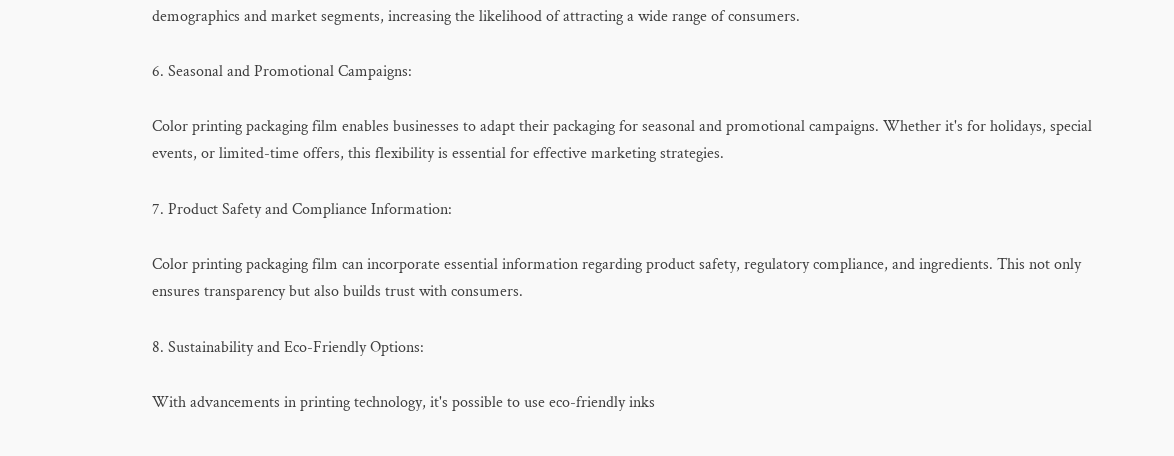demographics and market segments, increasing the likelihood of attracting a wide range of consumers.

6. Seasonal and Promotional Campaigns:

Color printing packaging film enables businesses to adapt their packaging for seasonal and promotional campaigns. Whether it's for holidays, special events, or limited-time offers, this flexibility is essential for effective marketing strategies.

7. Product Safety and Compliance Information:

Color printing packaging film can incorporate essential information regarding product safety, regulatory compliance, and ingredients. This not only ensures transparency but also builds trust with consumers.

8. Sustainability and Eco-Friendly Options:

With advancements in printing technology, it's possible to use eco-friendly inks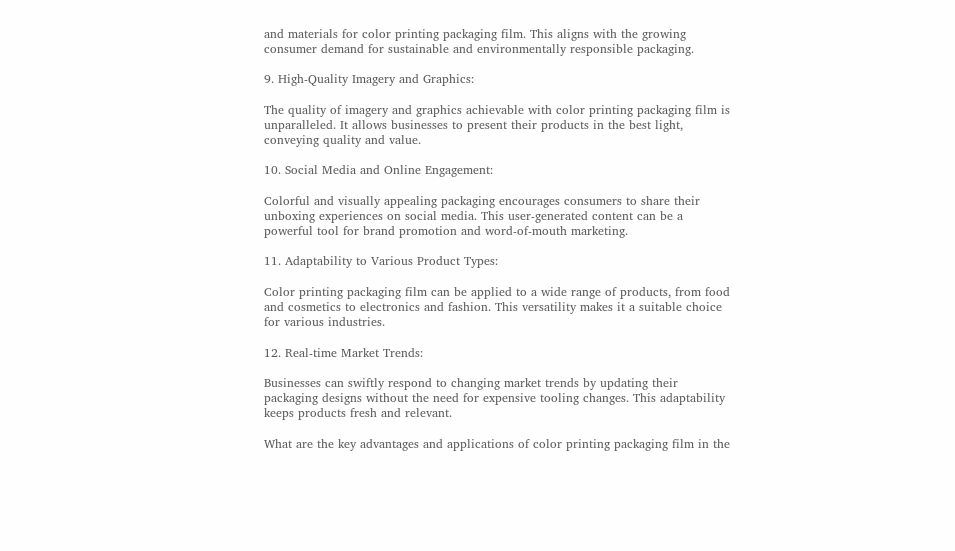and materials for color printing packaging film. This aligns with the growing consumer demand for sustainable and environmentally responsible packaging.

9. High-Quality Imagery and Graphics:

The quality of imagery and graphics achievable with color printing packaging film is unparalleled. It allows businesses to present their products in the best light, conveying quality and value.

10. Social Media and Online Engagement:

Colorful and visually appealing packaging encourages consumers to share their unboxing experiences on social media. This user-generated content can be a powerful tool for brand promotion and word-of-mouth marketing.

11. Adaptability to Various Product Types:

Color printing packaging film can be applied to a wide range of products, from food and cosmetics to electronics and fashion. This versatility makes it a suitable choice for various industries.

12. Real-time Market Trends:

Businesses can swiftly respond to changing market trends by updating their packaging designs without the need for expensive tooling changes. This adaptability keeps products fresh and relevant.

What are the key advantages and applications of color printing packaging film in the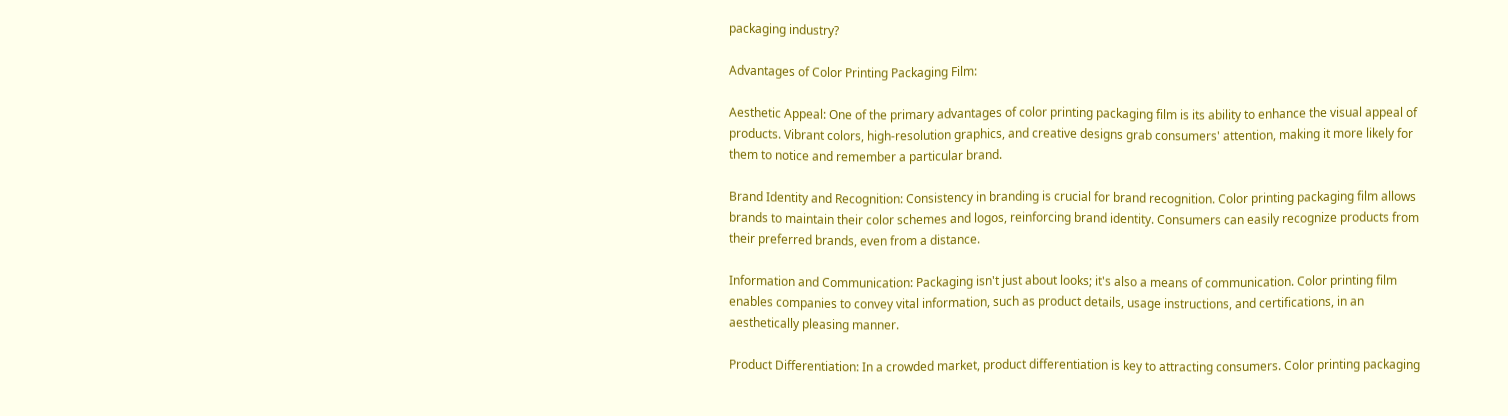packaging industry?

Advantages of Color Printing Packaging Film:

Aesthetic Appeal: One of the primary advantages of color printing packaging film is its ability to enhance the visual appeal of products. Vibrant colors, high-resolution graphics, and creative designs grab consumers' attention, making it more likely for them to notice and remember a particular brand.

Brand Identity and Recognition: Consistency in branding is crucial for brand recognition. Color printing packaging film allows brands to maintain their color schemes and logos, reinforcing brand identity. Consumers can easily recognize products from their preferred brands, even from a distance.

Information and Communication: Packaging isn't just about looks; it's also a means of communication. Color printing film enables companies to convey vital information, such as product details, usage instructions, and certifications, in an aesthetically pleasing manner.

Product Differentiation: In a crowded market, product differentiation is key to attracting consumers. Color printing packaging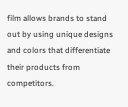film allows brands to stand out by using unique designs and colors that differentiate their products from competitors.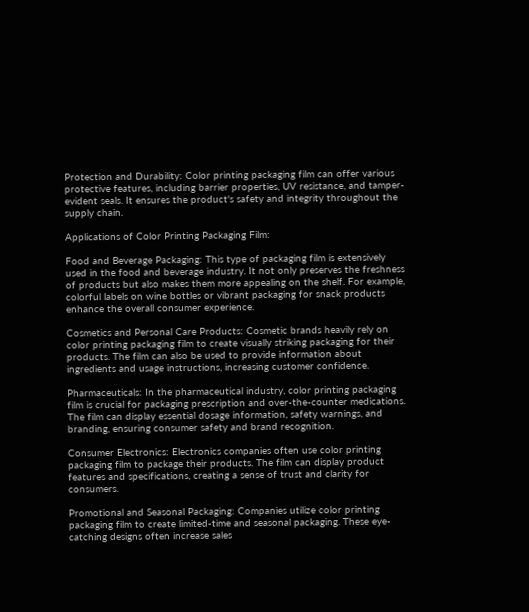Protection and Durability: Color printing packaging film can offer various protective features, including barrier properties, UV resistance, and tamper-evident seals. It ensures the product's safety and integrity throughout the supply chain.

Applications of Color Printing Packaging Film:

Food and Beverage Packaging: This type of packaging film is extensively used in the food and beverage industry. It not only preserves the freshness of products but also makes them more appealing on the shelf. For example, colorful labels on wine bottles or vibrant packaging for snack products enhance the overall consumer experience.

Cosmetics and Personal Care Products: Cosmetic brands heavily rely on color printing packaging film to create visually striking packaging for their products. The film can also be used to provide information about ingredients and usage instructions, increasing customer confidence.

Pharmaceuticals: In the pharmaceutical industry, color printing packaging film is crucial for packaging prescription and over-the-counter medications. The film can display essential dosage information, safety warnings, and branding, ensuring consumer safety and brand recognition.

Consumer Electronics: Electronics companies often use color printing packaging film to package their products. The film can display product features and specifications, creating a sense of trust and clarity for consumers.

Promotional and Seasonal Packaging: Companies utilize color printing packaging film to create limited-time and seasonal packaging. These eye-catching designs often increase sales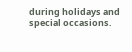during holidays and special occasions.